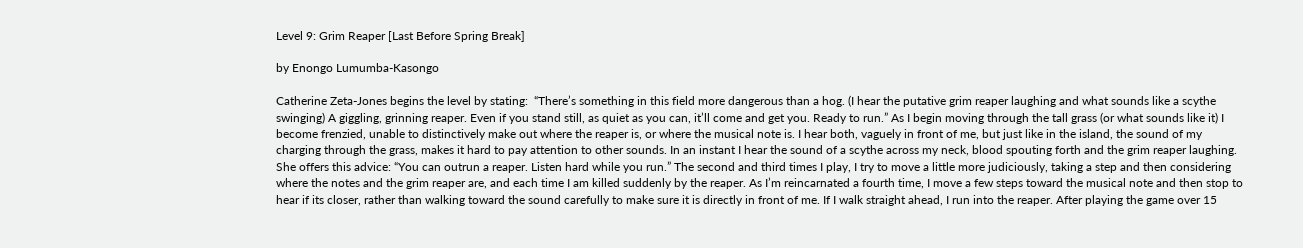Level 9: Grim Reaper [Last Before Spring Break]

by Enongo Lumumba-Kasongo

Catherine Zeta-Jones begins the level by stating:  “There’s something in this field more dangerous than a hog. (I hear the putative grim reaper laughing and what sounds like a scythe swinging) A giggling, grinning reaper. Even if you stand still, as quiet as you can, it’ll come and get you. Ready to run.” As I begin moving through the tall grass (or what sounds like it) I become frenzied, unable to distinctively make out where the reaper is, or where the musical note is. I hear both, vaguely in front of me, but just like in the island, the sound of my charging through the grass, makes it hard to pay attention to other sounds. In an instant I hear the sound of a scythe across my neck, blood spouting forth and the grim reaper laughing. She offers this advice: “You can outrun a reaper. Listen hard while you run.” The second and third times I play, I try to move a little more judiciously, taking a step and then considering where the notes and the grim reaper are, and each time I am killed suddenly by the reaper. As I’m reincarnated a fourth time, I move a few steps toward the musical note and then stop to hear if its closer, rather than walking toward the sound carefully to make sure it is directly in front of me. If I walk straight ahead, I run into the reaper. After playing the game over 15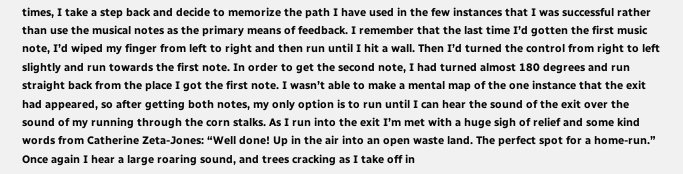times, I take a step back and decide to memorize the path I have used in the few instances that I was successful rather than use the musical notes as the primary means of feedback. I remember that the last time I’d gotten the first music note, I’d wiped my finger from left to right and then run until I hit a wall. Then I’d turned the control from right to left slightly and run towards the first note. In order to get the second note, I had turned almost 180 degrees and run straight back from the place I got the first note. I wasn’t able to make a mental map of the one instance that the exit had appeared, so after getting both notes, my only option is to run until I can hear the sound of the exit over the sound of my running through the corn stalks. As I run into the exit I’m met with a huge sigh of relief and some kind words from Catherine Zeta-Jones: “Well done! Up in the air into an open waste land. The perfect spot for a home-run.” Once again I hear a large roaring sound, and trees cracking as I take off in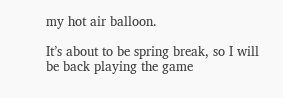my hot air balloon.

It’s about to be spring break, so I will be back playing the game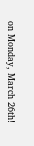on Monday, March 26th!